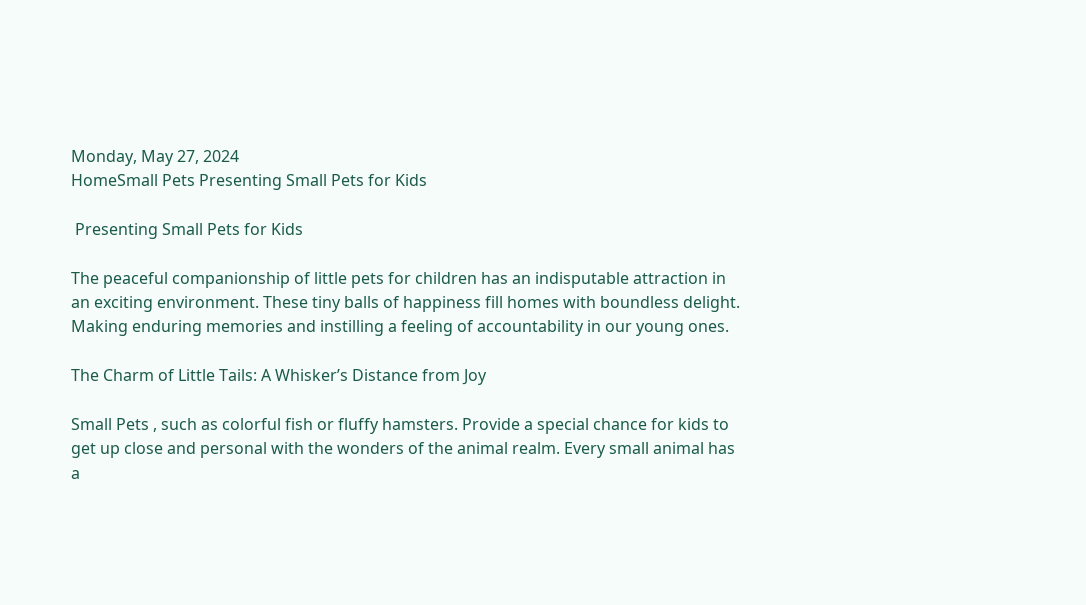Monday, May 27, 2024
HomeSmall Pets Presenting Small Pets for Kids

 Presenting Small Pets for Kids

The peaceful companionship of little pets for children has an indisputable attraction in an exciting environment. These tiny balls of happiness fill homes with boundless delight. Making enduring memories and instilling a feeling of accountability in our young ones.

The Charm of Little Tails: A Whisker’s Distance from Joy

Small Pets , such as colorful fish or fluffy hamsters. Provide a special chance for kids to get up close and personal with the wonders of the animal realm. Every small animal has a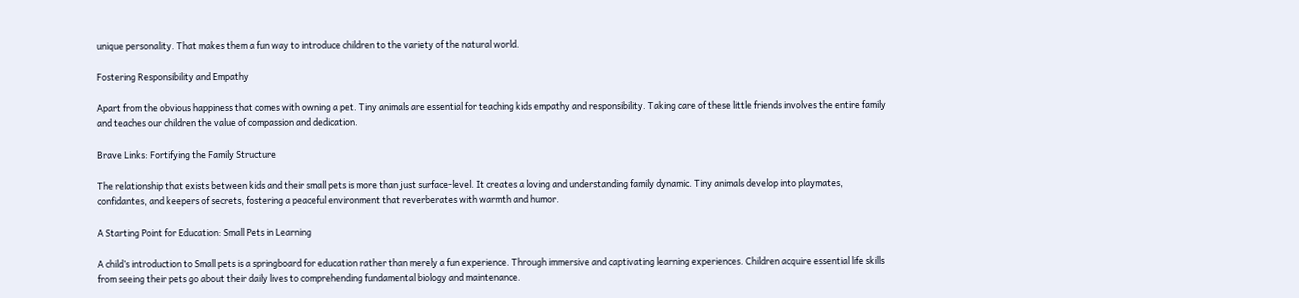unique personality. That makes them a fun way to introduce children to the variety of the natural world.

Fostering Responsibility and Empathy

Apart from the obvious happiness that comes with owning a pet. Tiny animals are essential for teaching kids empathy and responsibility. Taking care of these little friends involves the entire family and teaches our children the value of compassion and dedication.

Brave Links: Fortifying the Family Structure

The relationship that exists between kids and their small pets is more than just surface-level. It creates a loving and understanding family dynamic. Tiny animals develop into playmates, confidantes, and keepers of secrets, fostering a peaceful environment that reverberates with warmth and humor.

A Starting Point for Education: Small Pets in Learning

A child’s introduction to Small pets is a springboard for education rather than merely a fun experience. Through immersive and captivating learning experiences. Children acquire essential life skills from seeing their pets go about their daily lives to comprehending fundamental biology and maintenance.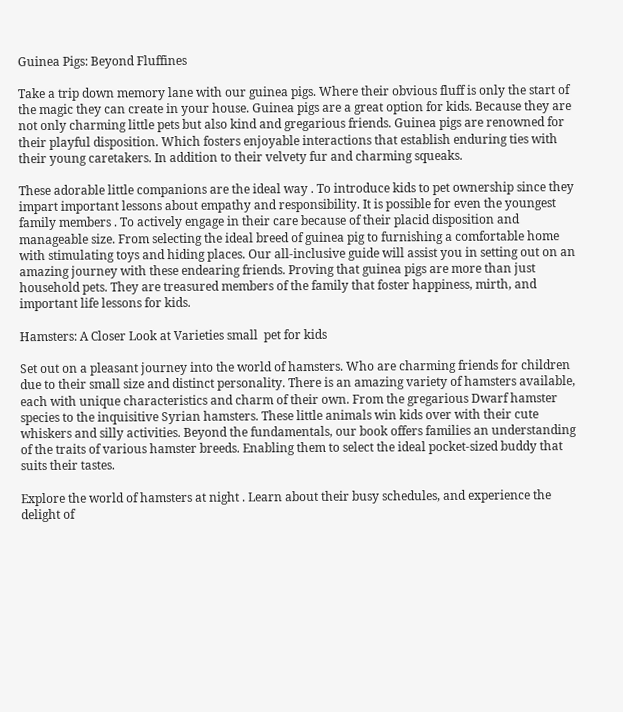Guinea Pigs: Beyond Fluffines

Take a trip down memory lane with our guinea pigs. Where their obvious fluff is only the start of the magic they can create in your house. Guinea pigs are a great option for kids. Because they are not only charming little pets but also kind and gregarious friends. Guinea pigs are renowned for their playful disposition. Which fosters enjoyable interactions that establish enduring ties with their young caretakers. In addition to their velvety fur and charming squeaks.

These adorable little companions are the ideal way . To introduce kids to pet ownership since they impart important lessons about empathy and responsibility. It is possible for even the youngest family members . To actively engage in their care because of their placid disposition and manageable size. From selecting the ideal breed of guinea pig to furnishing a comfortable home with stimulating toys and hiding places. Our all-inclusive guide will assist you in setting out on an amazing journey with these endearing friends. Proving that guinea pigs are more than just household pets. They are treasured members of the family that foster happiness, mirth, and important life lessons for kids.

Hamsters: A Closer Look at Varieties small  pet for kids

Set out on a pleasant journey into the world of hamsters. Who are charming friends for children due to their small size and distinct personality. There is an amazing variety of hamsters available, each with unique characteristics and charm of their own. From the gregarious Dwarf hamster species to the inquisitive Syrian hamsters. These little animals win kids over with their cute whiskers and silly activities. Beyond the fundamentals, our book offers families an understanding of the traits of various hamster breeds. Enabling them to select the ideal pocket-sized buddy that suits their tastes.

Explore the world of hamsters at night . Learn about their busy schedules, and experience the delight of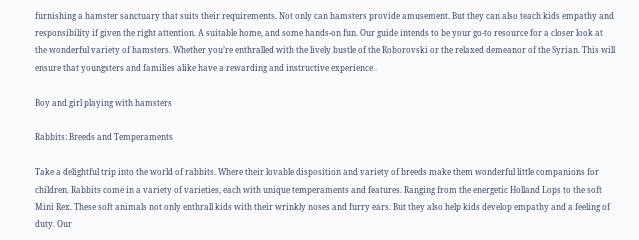furnishing a hamster sanctuary that suits their requirements. Not only can hamsters provide amusement. But they can also teach kids empathy and responsibility if given the right attention. A suitable home, and some hands-on fun. Our guide intends to be your go-to resource for a closer look at the wonderful variety of hamsters. Whether you’re enthralled with the lively bustle of the Roborovski or the relaxed demeanor of the Syrian. This will ensure that youngsters and families alike have a rewarding and instructive experience .

Boy and girl playing with hamsters

Rabbits: Breeds and Temperaments

Take a delightful trip into the world of rabbits. Where their lovable disposition and variety of breeds make them wonderful little companions for children. Rabbits come in a variety of varieties, each with unique temperaments and features. Ranging from the energetic Holland Lops to the soft Mini Rex. These soft animals not only enthrall kids with their wrinkly noses and furry ears. But they also help kids develop empathy and a feeling of duty. Our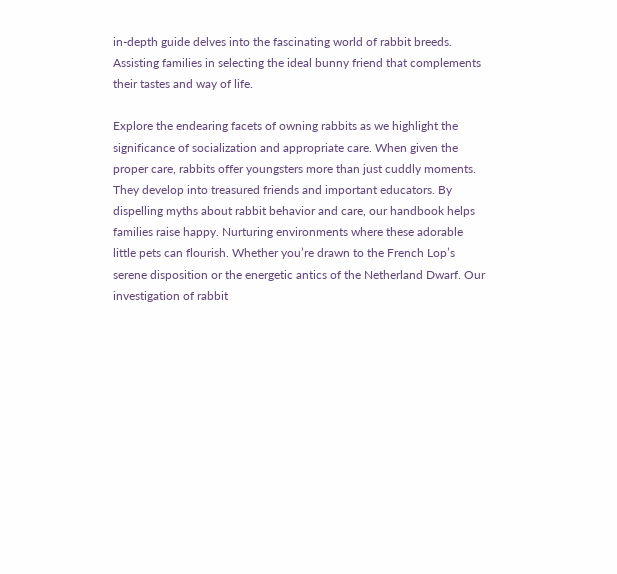in-depth guide delves into the fascinating world of rabbit breeds. Assisting families in selecting the ideal bunny friend that complements their tastes and way of life.

Explore the endearing facets of owning rabbits as we highlight the significance of socialization and appropriate care. When given the proper care, rabbits offer youngsters more than just cuddly moments. They develop into treasured friends and important educators. By dispelling myths about rabbit behavior and care, our handbook helps families raise happy. Nurturing environments where these adorable little pets can flourish. Whether you’re drawn to the French Lop’s serene disposition or the energetic antics of the Netherland Dwarf. Our investigation of rabbit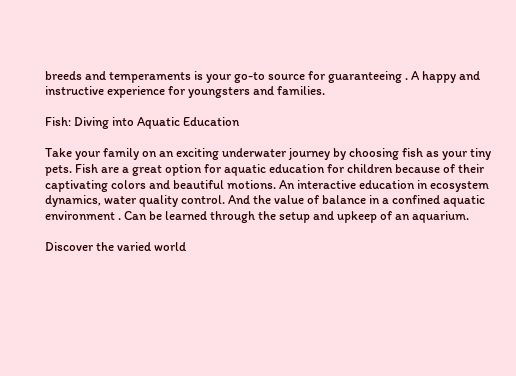breeds and temperaments is your go-to source for guaranteeing . A happy and instructive experience for youngsters and families.

Fish: Diving into Aquatic Education

Take your family on an exciting underwater journey by choosing fish as your tiny pets. Fish are a great option for aquatic education for children because of their captivating colors and beautiful motions. An interactive education in ecosystem dynamics, water quality control. And the value of balance in a confined aquatic environment . Can be learned through the setup and upkeep of an aquarium.

Discover the varied world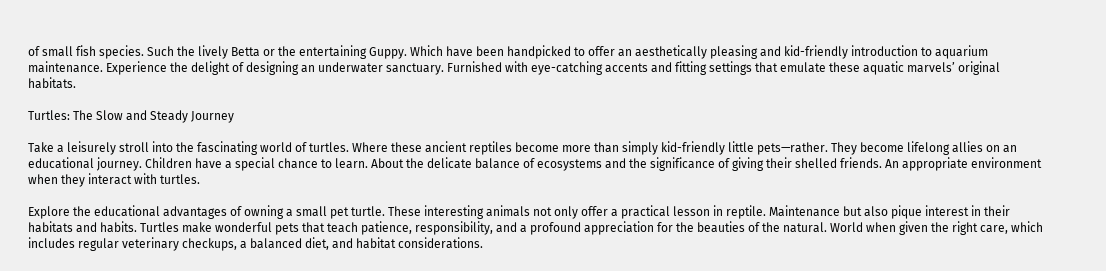of small fish species. Such the lively Betta or the entertaining Guppy. Which have been handpicked to offer an aesthetically pleasing and kid-friendly introduction to aquarium maintenance. Experience the delight of designing an underwater sanctuary. Furnished with eye-catching accents and fitting settings that emulate these aquatic marvels’ original habitats.

Turtles: The Slow and Steady Journey

Take a leisurely stroll into the fascinating world of turtles. Where these ancient reptiles become more than simply kid-friendly little pets—rather. They become lifelong allies on an educational journey. Children have a special chance to learn. About the delicate balance of ecosystems and the significance of giving their shelled friends. An appropriate environment when they interact with turtles.

Explore the educational advantages of owning a small pet turtle. These interesting animals not only offer a practical lesson in reptile. Maintenance but also pique interest in their habitats and habits. Turtles make wonderful pets that teach patience, responsibility, and a profound appreciation for the beauties of the natural. World when given the right care, which includes regular veterinary checkups, a balanced diet, and habitat considerations.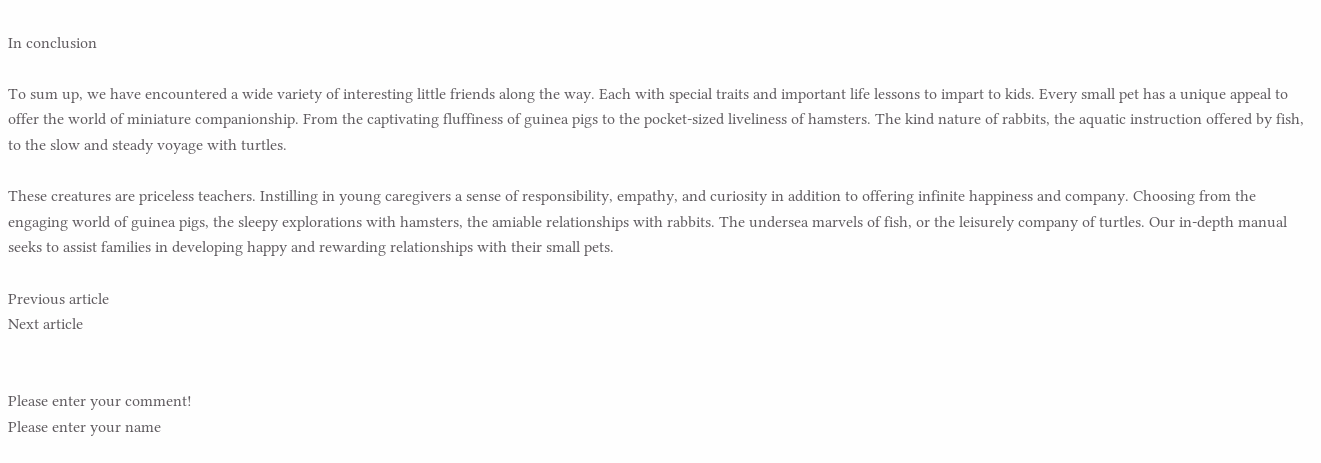In conclusion

To sum up, we have encountered a wide variety of interesting little friends along the way. Each with special traits and important life lessons to impart to kids. Every small pet has a unique appeal to offer the world of miniature companionship. From the captivating fluffiness of guinea pigs to the pocket-sized liveliness of hamsters. The kind nature of rabbits, the aquatic instruction offered by fish, to the slow and steady voyage with turtles.

These creatures are priceless teachers. Instilling in young caregivers a sense of responsibility, empathy, and curiosity in addition to offering infinite happiness and company. Choosing from the engaging world of guinea pigs, the sleepy explorations with hamsters, the amiable relationships with rabbits. The undersea marvels of fish, or the leisurely company of turtles. Our in-depth manual seeks to assist families in developing happy and rewarding relationships with their small pets.

Previous article
Next article


Please enter your comment!
Please enter your name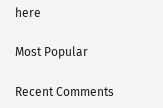here

Most Popular

Recent Comments